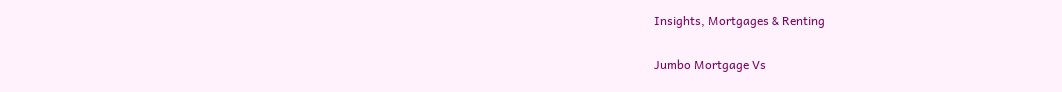Insights, Mortgages & Renting

Jumbo Mortgage Vs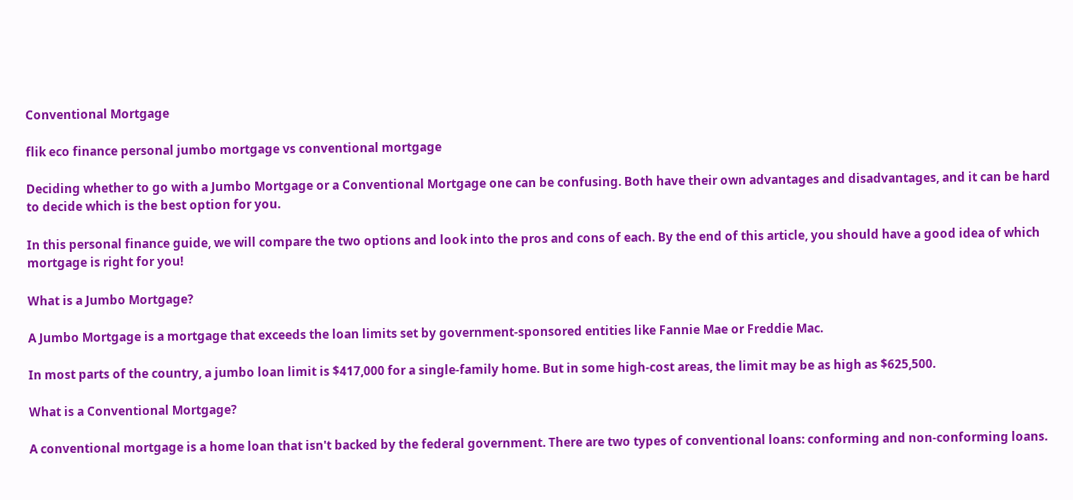Conventional Mortgage

flik eco finance personal jumbo mortgage vs conventional mortgage

Deciding whether to go with a Jumbo Mortgage or a Conventional Mortgage one can be confusing. Both have their own advantages and disadvantages, and it can be hard to decide which is the best option for you.

In this personal finance guide, we will compare the two options and look into the pros and cons of each. By the end of this article, you should have a good idea of which mortgage is right for you!

What is a Jumbo Mortgage?

A Jumbo Mortgage is a mortgage that exceeds the loan limits set by government-sponsored entities like Fannie Mae or Freddie Mac.

In most parts of the country, a jumbo loan limit is $417,000 for a single-family home. But in some high-cost areas, the limit may be as high as $625,500.

What is a Conventional Mortgage?

A conventional mortgage is a home loan that isn't backed by the federal government. There are two types of conventional loans: conforming and non-conforming loans.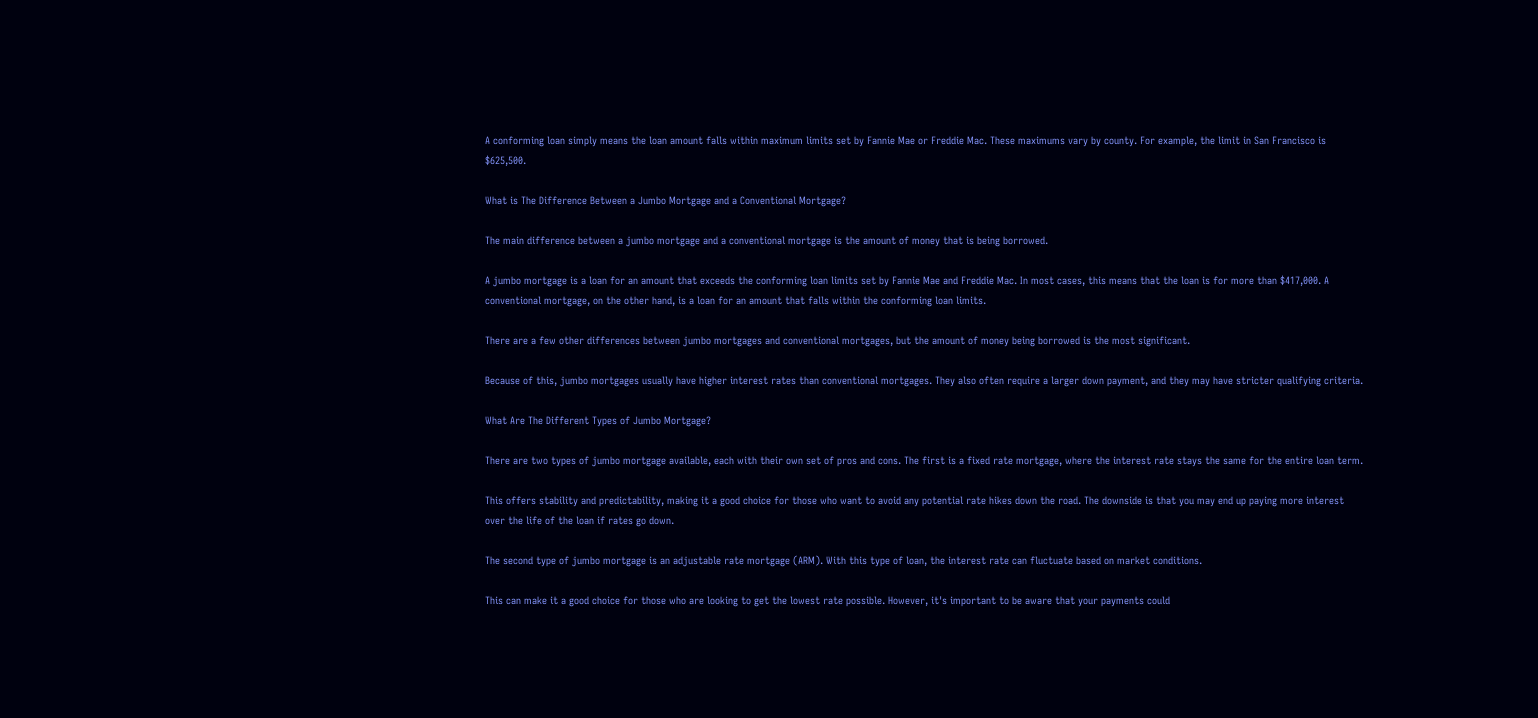A conforming loan simply means the loan amount falls within maximum limits set by Fannie Mae or Freddie Mac. These maximums vary by county. For example, the limit in San Francisco is $625,500.

What is The Difference Between a Jumbo Mortgage and a Conventional Mortgage?

The main difference between a jumbo mortgage and a conventional mortgage is the amount of money that is being borrowed.

A jumbo mortgage is a loan for an amount that exceeds the conforming loan limits set by Fannie Mae and Freddie Mac. In most cases, this means that the loan is for more than $417,000. A conventional mortgage, on the other hand, is a loan for an amount that falls within the conforming loan limits.

There are a few other differences between jumbo mortgages and conventional mortgages, but the amount of money being borrowed is the most significant.

Because of this, jumbo mortgages usually have higher interest rates than conventional mortgages. They also often require a larger down payment, and they may have stricter qualifying criteria.

What Are The Different Types of Jumbo Mortgage?

There are two types of jumbo mortgage available, each with their own set of pros and cons. The first is a fixed rate mortgage, where the interest rate stays the same for the entire loan term.

This offers stability and predictability, making it a good choice for those who want to avoid any potential rate hikes down the road. The downside is that you may end up paying more interest over the life of the loan if rates go down.

The second type of jumbo mortgage is an adjustable rate mortgage (ARM). With this type of loan, the interest rate can fluctuate based on market conditions.

This can make it a good choice for those who are looking to get the lowest rate possible. However, it's important to be aware that your payments could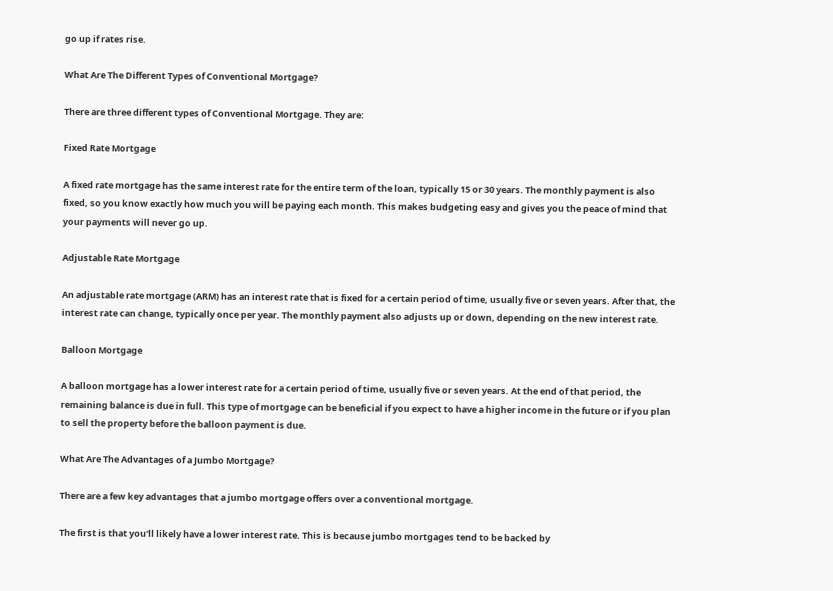go up if rates rise.

What Are The Different Types of Conventional Mortgage?

There are three different types of Conventional Mortgage. They are:

Fixed Rate Mortgage

A fixed rate mortgage has the same interest rate for the entire term of the loan, typically 15 or 30 years. The monthly payment is also fixed, so you know exactly how much you will be paying each month. This makes budgeting easy and gives you the peace of mind that your payments will never go up.

Adjustable Rate Mortgage

An adjustable rate mortgage (ARM) has an interest rate that is fixed for a certain period of time, usually five or seven years. After that, the interest rate can change, typically once per year. The monthly payment also adjusts up or down, depending on the new interest rate.

Balloon Mortgage

A balloon mortgage has a lower interest rate for a certain period of time, usually five or seven years. At the end of that period, the remaining balance is due in full. This type of mortgage can be beneficial if you expect to have a higher income in the future or if you plan to sell the property before the balloon payment is due.

What Are The Advantages of a Jumbo Mortgage?

There are a few key advantages that a jumbo mortgage offers over a conventional mortgage.

The first is that you'll likely have a lower interest rate. This is because jumbo mortgages tend to be backed by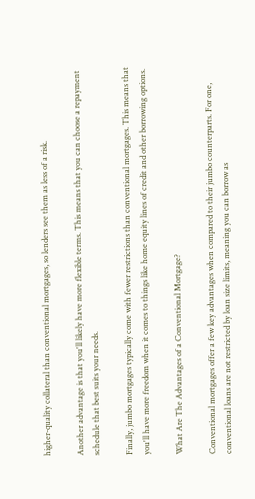higher-quality collateral than conventional mortgages, so lenders see them as less of a risk.

Another advantage is that you'll likely have more flexible terms. This means that you can choose a repayment schedule that best suits your needs.

Finally, jumbo mortgages typically come with fewer restrictions than conventional mortgages. This means that you'll have more freedom when it comes to things like home equity lines of credit and other borrowing options.

What Are The Advantages of a Conventional Mortgage?

Conventional mortgages offer a few key advantages when compared to their jumbo counterparts. For one, conventional loans are not restricted by loan size limits, meaning you can borrow as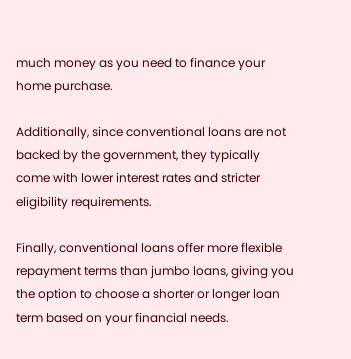much money as you need to finance your home purchase.

Additionally, since conventional loans are not backed by the government, they typically come with lower interest rates and stricter eligibility requirements.

Finally, conventional loans offer more flexible repayment terms than jumbo loans, giving you the option to choose a shorter or longer loan term based on your financial needs.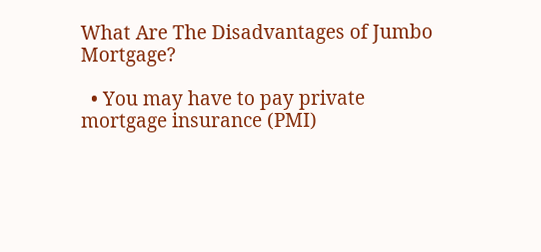What Are The Disadvantages of Jumbo Mortgage?

  • You may have to pay private mortgage insurance (PMI)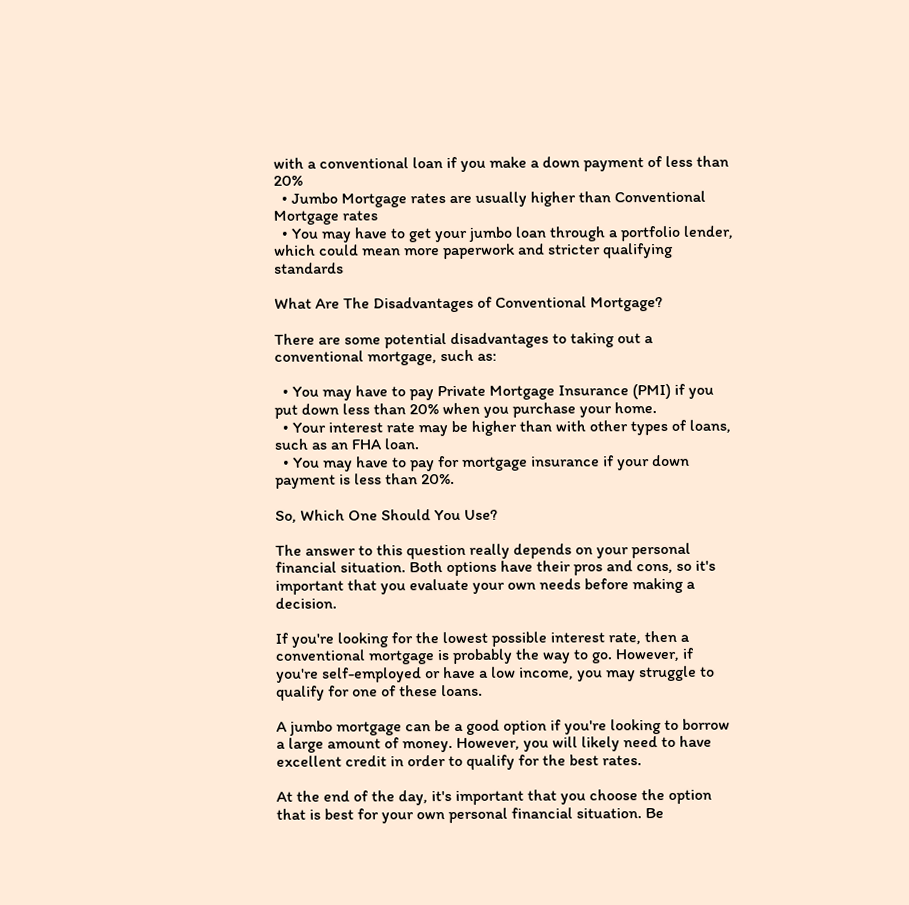with a conventional loan if you make a down payment of less than 20%
  • Jumbo Mortgage rates are usually higher than Conventional Mortgage rates
  • You may have to get your jumbo loan through a portfolio lender, which could mean more paperwork and stricter qualifying standards

What Are The Disadvantages of Conventional Mortgage?

There are some potential disadvantages to taking out a conventional mortgage, such as:

  • You may have to pay Private Mortgage Insurance (PMI) if you put down less than 20% when you purchase your home.
  • Your interest rate may be higher than with other types of loans, such as an FHA loan.
  • You may have to pay for mortgage insurance if your down payment is less than 20%.

So, Which One Should You Use?

The answer to this question really depends on your personal financial situation. Both options have their pros and cons, so it's important that you evaluate your own needs before making a decision.

If you're looking for the lowest possible interest rate, then a conventional mortgage is probably the way to go. However, if you're self-employed or have a low income, you may struggle to qualify for one of these loans.

A jumbo mortgage can be a good option if you're looking to borrow a large amount of money. However, you will likely need to have excellent credit in order to qualify for the best rates.

At the end of the day, it's important that you choose the option that is best for your own personal financial situation. Be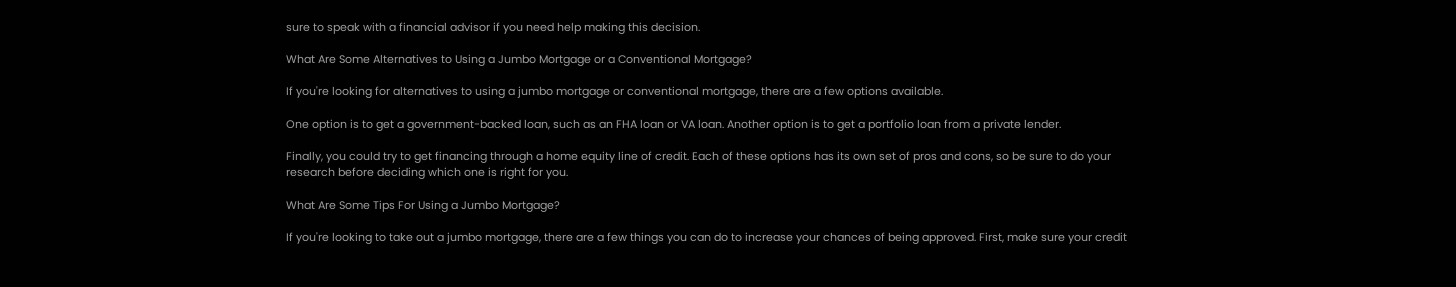sure to speak with a financial advisor if you need help making this decision.

What Are Some Alternatives to Using a Jumbo Mortgage or a Conventional Mortgage?

If you're looking for alternatives to using a jumbo mortgage or conventional mortgage, there are a few options available.

One option is to get a government-backed loan, such as an FHA loan or VA loan. Another option is to get a portfolio loan from a private lender.

Finally, you could try to get financing through a home equity line of credit. Each of these options has its own set of pros and cons, so be sure to do your research before deciding which one is right for you.

What Are Some Tips For Using a Jumbo Mortgage?

If you're looking to take out a jumbo mortgage, there are a few things you can do to increase your chances of being approved. First, make sure your credit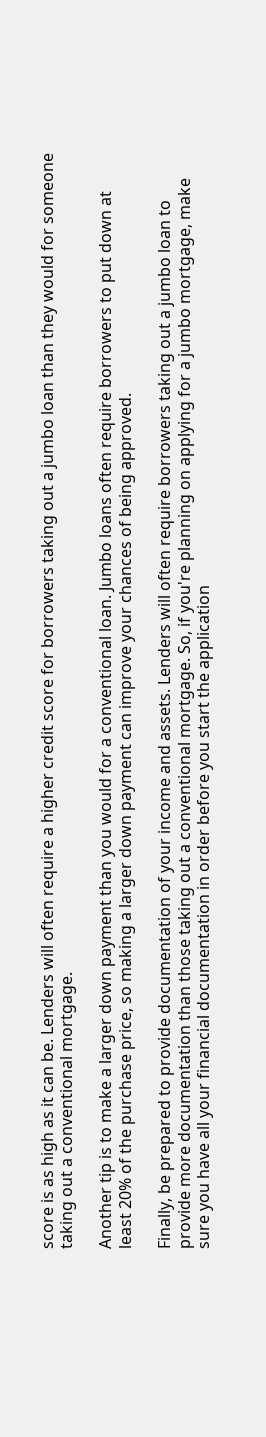score is as high as it can be. Lenders will often require a higher credit score for borrowers taking out a jumbo loan than they would for someone taking out a conventional mortgage.

Another tip is to make a larger down payment than you would for a conventional loan. Jumbo loans often require borrowers to put down at least 20% of the purchase price, so making a larger down payment can improve your chances of being approved.

Finally, be prepared to provide documentation of your income and assets. Lenders will often require borrowers taking out a jumbo loan to provide more documentation than those taking out a conventional mortgage. So, if you're planning on applying for a jumbo mortgage, make sure you have all your financial documentation in order before you start the application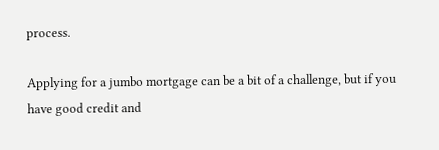process.

Applying for a jumbo mortgage can be a bit of a challenge, but if you have good credit and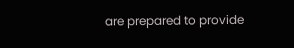are prepared to provide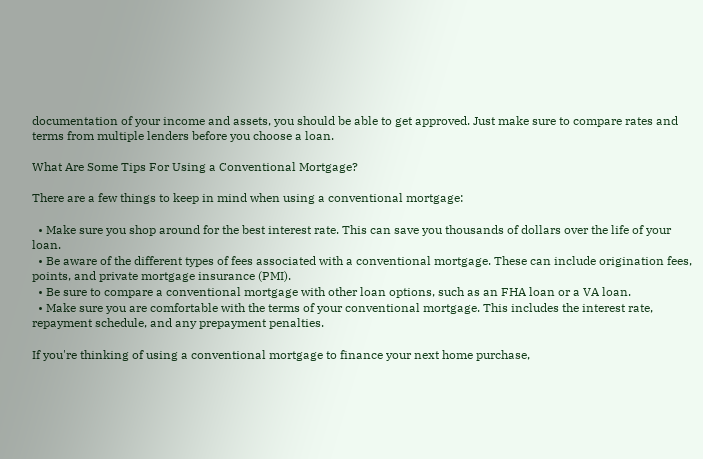documentation of your income and assets, you should be able to get approved. Just make sure to compare rates and terms from multiple lenders before you choose a loan.

What Are Some Tips For Using a Conventional Mortgage?

There are a few things to keep in mind when using a conventional mortgage:

  • Make sure you shop around for the best interest rate. This can save you thousands of dollars over the life of your loan.
  • Be aware of the different types of fees associated with a conventional mortgage. These can include origination fees, points, and private mortgage insurance (PMI).
  • Be sure to compare a conventional mortgage with other loan options, such as an FHA loan or a VA loan.
  • Make sure you are comfortable with the terms of your conventional mortgage. This includes the interest rate, repayment schedule, and any prepayment penalties.

If you're thinking of using a conventional mortgage to finance your next home purchase,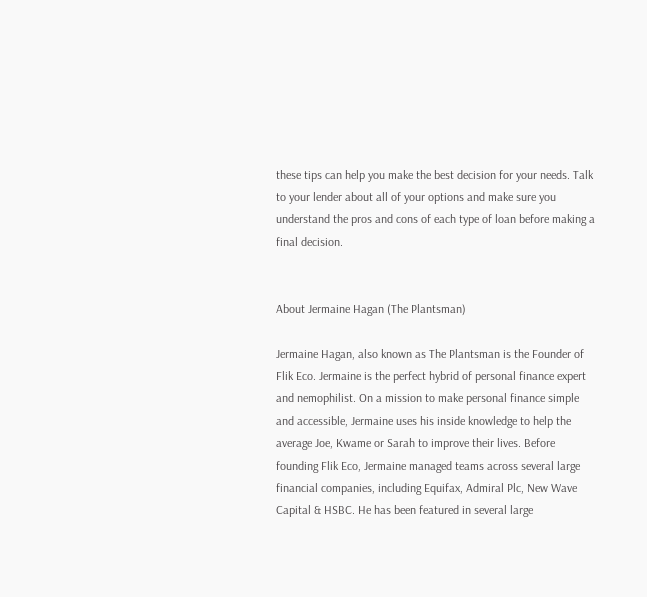these tips can help you make the best decision for your needs. Talk to your lender about all of your options and make sure you understand the pros and cons of each type of loan before making a final decision.


About Jermaine Hagan (The Plantsman)

Jermaine Hagan, also known as The Plantsman is the Founder of Flik Eco. Jermaine is the perfect hybrid of personal finance expert and nemophilist. On a mission to make personal finance simple and accessible, Jermaine uses his inside knowledge to help the average Joe, Kwame or Sarah to improve their lives. Before founding Flik Eco, Jermaine managed teams across several large financial companies, including Equifax, Admiral Plc, New Wave Capital & HSBC. He has been featured in several large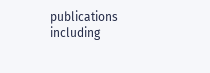publications including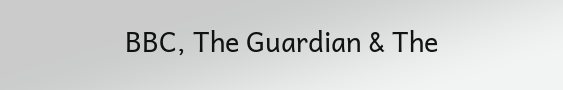BBC, The Guardian & The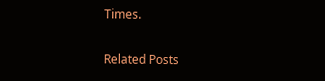Times.

Related Posts